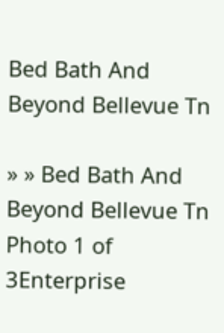Bed Bath And Beyond Bellevue Tn

» » Bed Bath And Beyond Bellevue Tn
Photo 1 of 3Enterprise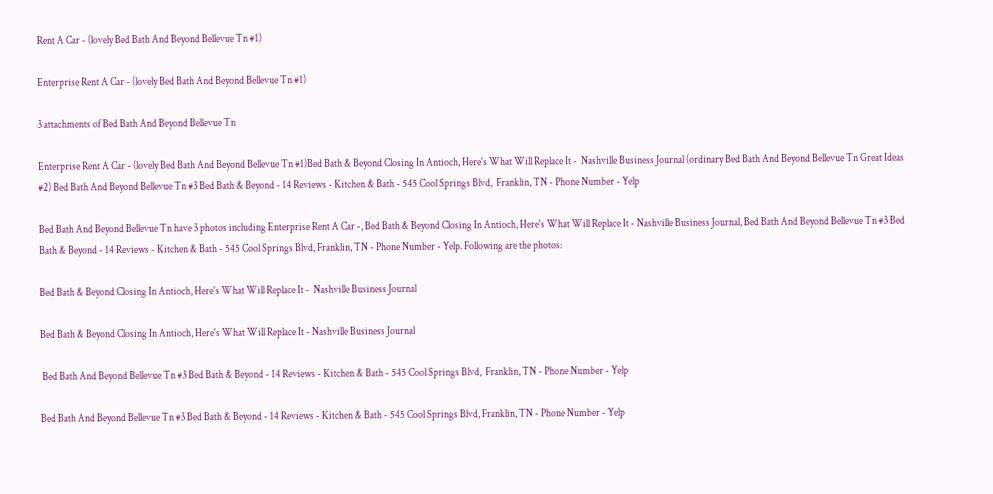Rent A Car - (lovely Bed Bath And Beyond Bellevue Tn #1)

Enterprise Rent A Car - (lovely Bed Bath And Beyond Bellevue Tn #1)

3 attachments of Bed Bath And Beyond Bellevue Tn

Enterprise Rent A Car - (lovely Bed Bath And Beyond Bellevue Tn #1)Bed Bath & Beyond Closing In Antioch, Here's What Will Replace It -  Nashville Business Journal (ordinary Bed Bath And Beyond Bellevue Tn Great Ideas #2) Bed Bath And Beyond Bellevue Tn #3 Bed Bath & Beyond - 14 Reviews - Kitchen & Bath - 545 Cool Springs Blvd,  Franklin, TN - Phone Number - Yelp

Bed Bath And Beyond Bellevue Tn have 3 photos including Enterprise Rent A Car -, Bed Bath & Beyond Closing In Antioch, Here's What Will Replace It - Nashville Business Journal, Bed Bath And Beyond Bellevue Tn #3 Bed Bath & Beyond - 14 Reviews - Kitchen & Bath - 545 Cool Springs Blvd, Franklin, TN - Phone Number - Yelp. Following are the photos:

Bed Bath & Beyond Closing In Antioch, Here's What Will Replace It -  Nashville Business Journal

Bed Bath & Beyond Closing In Antioch, Here's What Will Replace It - Nashville Business Journal

 Bed Bath And Beyond Bellevue Tn #3 Bed Bath & Beyond - 14 Reviews - Kitchen & Bath - 545 Cool Springs Blvd,  Franklin, TN - Phone Number - Yelp

Bed Bath And Beyond Bellevue Tn #3 Bed Bath & Beyond - 14 Reviews - Kitchen & Bath - 545 Cool Springs Blvd, Franklin, TN - Phone Number - Yelp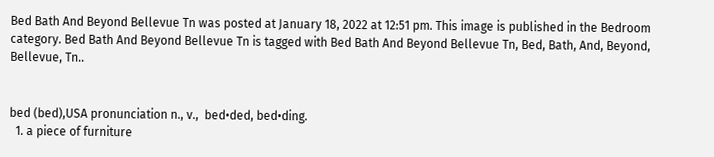Bed Bath And Beyond Bellevue Tn was posted at January 18, 2022 at 12:51 pm. This image is published in the Bedroom category. Bed Bath And Beyond Bellevue Tn is tagged with Bed Bath And Beyond Bellevue Tn, Bed, Bath, And, Beyond, Bellevue, Tn..


bed (bed),USA pronunciation n., v.,  bed•ded, bed•ding.
  1. a piece of furniture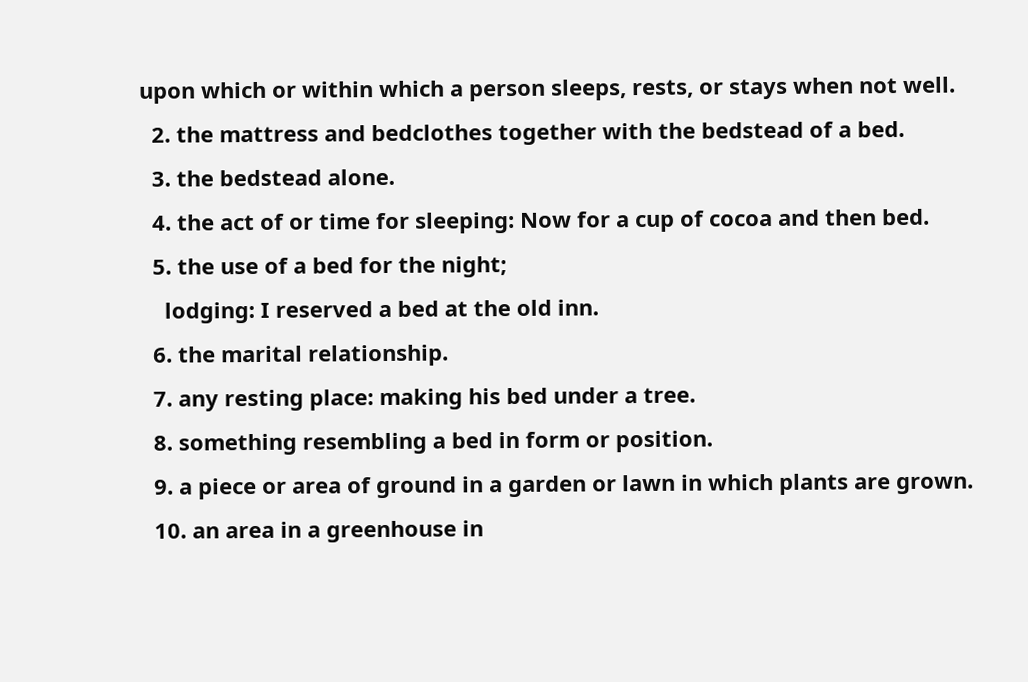upon which or within which a person sleeps, rests, or stays when not well.
  2. the mattress and bedclothes together with the bedstead of a bed.
  3. the bedstead alone.
  4. the act of or time for sleeping: Now for a cup of cocoa and then bed.
  5. the use of a bed for the night;
    lodging: I reserved a bed at the old inn.
  6. the marital relationship.
  7. any resting place: making his bed under a tree.
  8. something resembling a bed in form or position.
  9. a piece or area of ground in a garden or lawn in which plants are grown.
  10. an area in a greenhouse in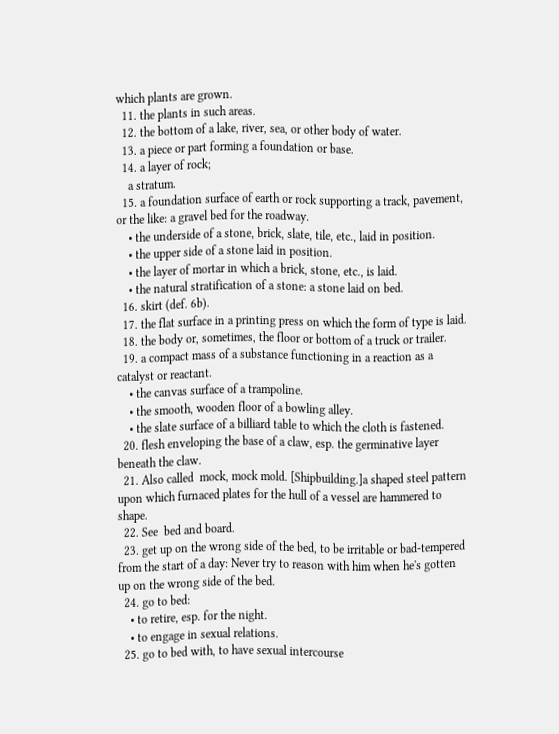which plants are grown.
  11. the plants in such areas.
  12. the bottom of a lake, river, sea, or other body of water.
  13. a piece or part forming a foundation or base.
  14. a layer of rock;
    a stratum.
  15. a foundation surface of earth or rock supporting a track, pavement, or the like: a gravel bed for the roadway.
    • the underside of a stone, brick, slate, tile, etc., laid in position.
    • the upper side of a stone laid in position.
    • the layer of mortar in which a brick, stone, etc., is laid.
    • the natural stratification of a stone: a stone laid on bed.
  16. skirt (def. 6b).
  17. the flat surface in a printing press on which the form of type is laid.
  18. the body or, sometimes, the floor or bottom of a truck or trailer.
  19. a compact mass of a substance functioning in a reaction as a catalyst or reactant.
    • the canvas surface of a trampoline.
    • the smooth, wooden floor of a bowling alley.
    • the slate surface of a billiard table to which the cloth is fastened.
  20. flesh enveloping the base of a claw, esp. the germinative layer beneath the claw.
  21. Also called  mock, mock mold. [Shipbuilding.]a shaped steel pattern upon which furnaced plates for the hull of a vessel are hammered to shape.
  22. See  bed and board.
  23. get up on the wrong side of the bed, to be irritable or bad-tempered from the start of a day: Never try to reason with him when he's gotten up on the wrong side of the bed.
  24. go to bed:
    • to retire, esp. for the night.
    • to engage in sexual relations.
  25. go to bed with, to have sexual intercourse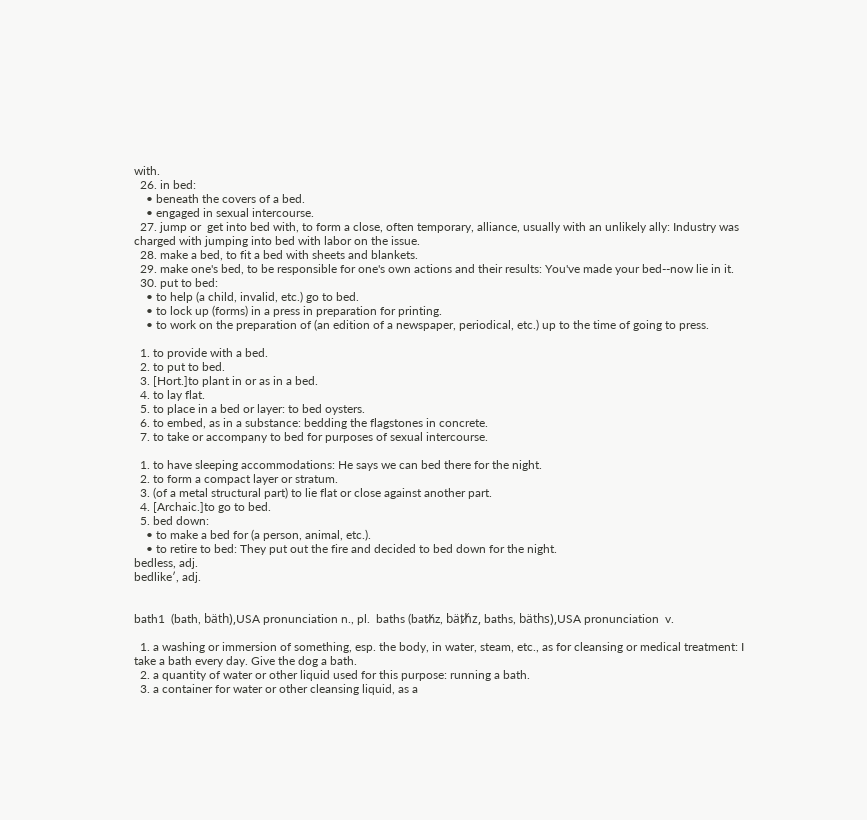with.
  26. in bed:
    • beneath the covers of a bed.
    • engaged in sexual intercourse.
  27. jump or  get into bed with, to form a close, often temporary, alliance, usually with an unlikely ally: Industry was charged with jumping into bed with labor on the issue.
  28. make a bed, to fit a bed with sheets and blankets.
  29. make one's bed, to be responsible for one's own actions and their results: You've made your bed--now lie in it.
  30. put to bed:
    • to help (a child, invalid, etc.) go to bed.
    • to lock up (forms) in a press in preparation for printing.
    • to work on the preparation of (an edition of a newspaper, periodical, etc.) up to the time of going to press.

  1. to provide with a bed.
  2. to put to bed.
  3. [Hort.]to plant in or as in a bed.
  4. to lay flat.
  5. to place in a bed or layer: to bed oysters.
  6. to embed, as in a substance: bedding the flagstones in concrete.
  7. to take or accompany to bed for purposes of sexual intercourse.

  1. to have sleeping accommodations: He says we can bed there for the night.
  2. to form a compact layer or stratum.
  3. (of a metal structural part) to lie flat or close against another part.
  4. [Archaic.]to go to bed.
  5. bed down:
    • to make a bed for (a person, animal, etc.).
    • to retire to bed: They put out the fire and decided to bed down for the night.
bedless, adj.
bedlike′, adj.


bath1  (bath, bäth),USA pronunciation n., pl.  baths (baᵺz, bäᵺz, baths, bäths),USA pronunciation  v.

  1. a washing or immersion of something, esp. the body, in water, steam, etc., as for cleansing or medical treatment: I take a bath every day. Give the dog a bath.
  2. a quantity of water or other liquid used for this purpose: running a bath.
  3. a container for water or other cleansing liquid, as a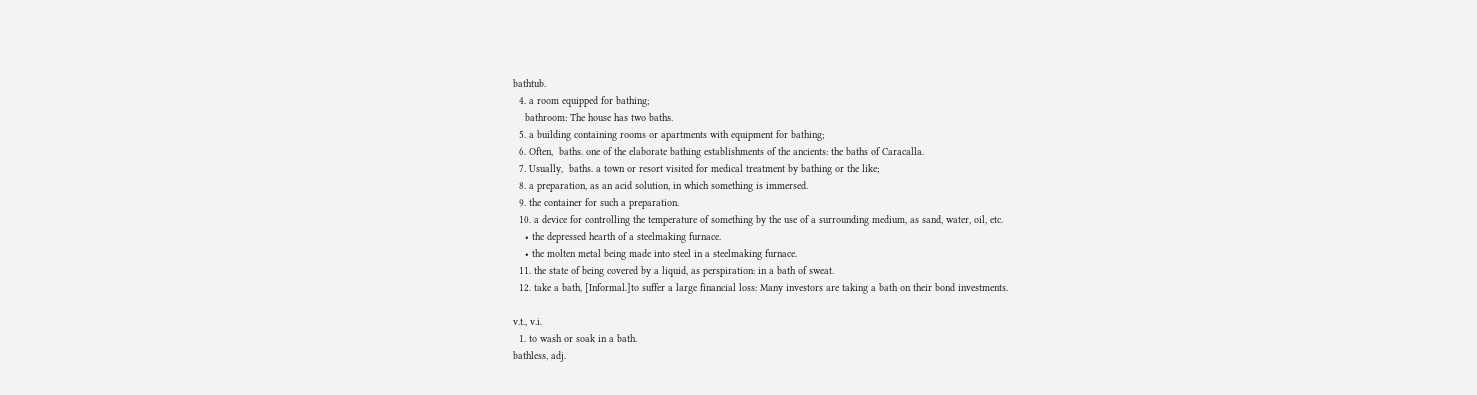bathtub.
  4. a room equipped for bathing;
    bathroom: The house has two baths.
  5. a building containing rooms or apartments with equipment for bathing;
  6. Often,  baths. one of the elaborate bathing establishments of the ancients: the baths of Caracalla.
  7. Usually,  baths. a town or resort visited for medical treatment by bathing or the like;
  8. a preparation, as an acid solution, in which something is immersed.
  9. the container for such a preparation.
  10. a device for controlling the temperature of something by the use of a surrounding medium, as sand, water, oil, etc.
    • the depressed hearth of a steelmaking furnace.
    • the molten metal being made into steel in a steelmaking furnace.
  11. the state of being covered by a liquid, as perspiration: in a bath of sweat.
  12. take a bath, [Informal.]to suffer a large financial loss: Many investors are taking a bath on their bond investments.

v.t., v.i.
  1. to wash or soak in a bath.
bathless, adj.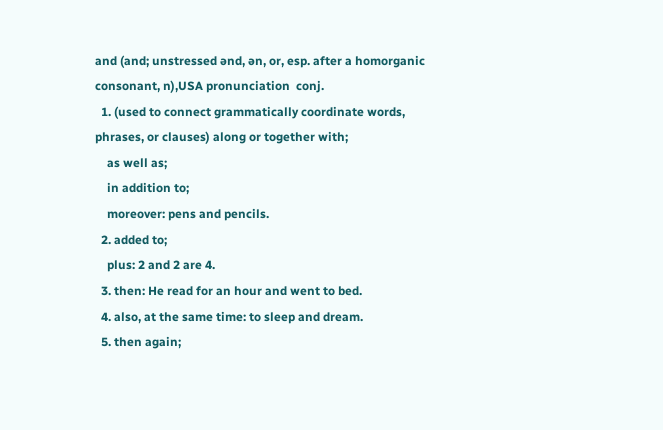and (and; unstressed ənd, ən, or, esp. after a homorganic consonant, n),USA pronunciation  conj.
  1. (used to connect grammatically coordinate words, phrases, or clauses) along or together with;
    as well as;
    in addition to;
    moreover: pens and pencils.
  2. added to;
    plus: 2 and 2 are 4.
  3. then: He read for an hour and went to bed.
  4. also, at the same time: to sleep and dream.
  5. then again;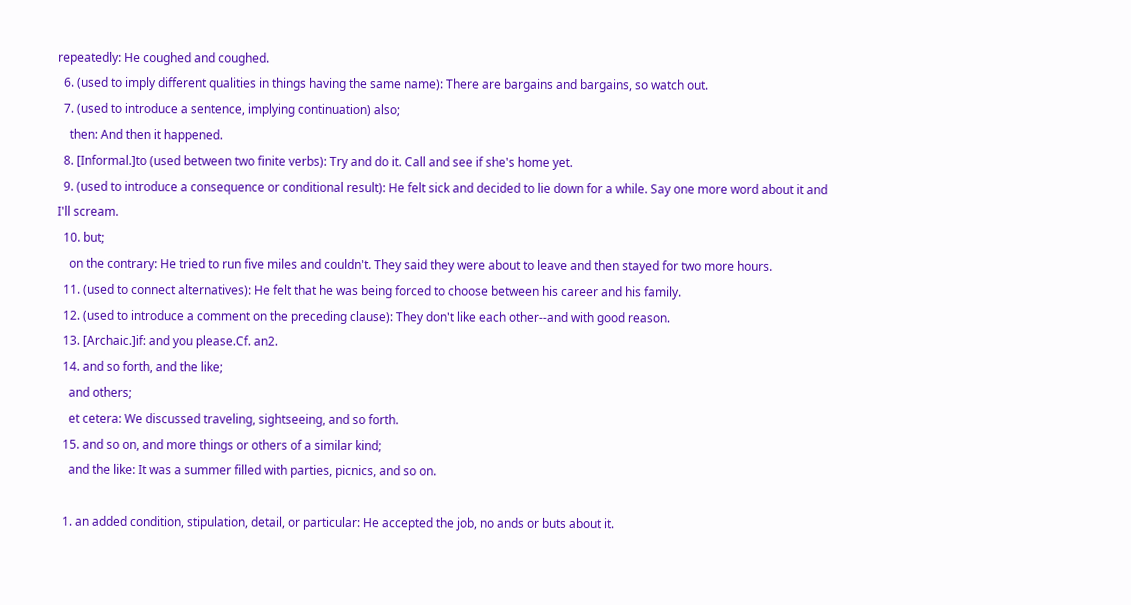repeatedly: He coughed and coughed.
  6. (used to imply different qualities in things having the same name): There are bargains and bargains, so watch out.
  7. (used to introduce a sentence, implying continuation) also;
    then: And then it happened.
  8. [Informal.]to (used between two finite verbs): Try and do it. Call and see if she's home yet.
  9. (used to introduce a consequence or conditional result): He felt sick and decided to lie down for a while. Say one more word about it and I'll scream.
  10. but;
    on the contrary: He tried to run five miles and couldn't. They said they were about to leave and then stayed for two more hours.
  11. (used to connect alternatives): He felt that he was being forced to choose between his career and his family.
  12. (used to introduce a comment on the preceding clause): They don't like each other--and with good reason.
  13. [Archaic.]if: and you please.Cf. an2.
  14. and so forth, and the like;
    and others;
    et cetera: We discussed traveling, sightseeing, and so forth.
  15. and so on, and more things or others of a similar kind;
    and the like: It was a summer filled with parties, picnics, and so on.

  1. an added condition, stipulation, detail, or particular: He accepted the job, no ands or buts about it.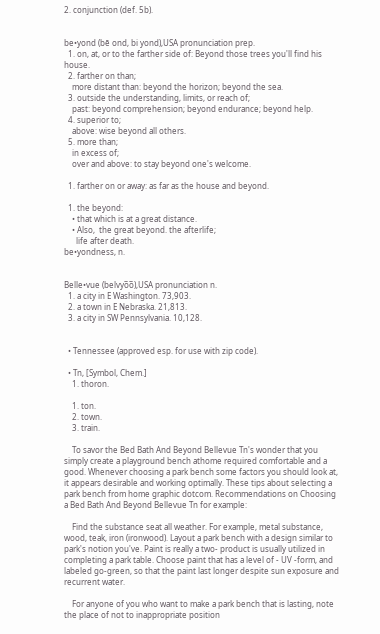2. conjunction (def. 5b).


be•yond (bē ond, bi yond),USA pronunciation prep.
  1. on, at, or to the farther side of: Beyond those trees you'll find his house.
  2. farther on than;
    more distant than: beyond the horizon; beyond the sea.
  3. outside the understanding, limits, or reach of;
    past: beyond comprehension; beyond endurance; beyond help.
  4. superior to;
    above: wise beyond all others.
  5. more than;
    in excess of;
    over and above: to stay beyond one's welcome.

  1. farther on or away: as far as the house and beyond.

  1. the beyond:
    • that which is at a great distance.
    • Also,  the great beyond. the afterlife;
      life after death.
be•yondness, n.


Belle•vue (belvyo̅o̅),USA pronunciation n.
  1. a city in E Washington. 73,903.
  2. a town in E Nebraska. 21,813.
  3. a city in SW Pennsylvania. 10,128.


  • Tennessee (approved esp. for use with zip code).

  • Tn, [Symbol, Chem.]
    1. thoron.

    1. ton.
    2. town.
    3. train.

    To savor the Bed Bath And Beyond Bellevue Tn's wonder that you simply create a playground bench athome required comfortable and a good. Whenever choosing a park bench some factors you should look at, it appears desirable and working optimally. These tips about selecting a park bench from home graphic dotcom. Recommendations on Choosing a Bed Bath And Beyond Bellevue Tn for example:

    Find the substance seat all weather. For example, metal substance, wood, teak, iron (ironwood). Layout a park bench with a design similar to park's notion you've. Paint is really a two- product is usually utilized in completing a park table. Choose paint that has a level of - UV -form, and labeled go-green, so that the paint last longer despite sun exposure and recurrent water.

    For anyone of you who want to make a park bench that is lasting, note the place of not to inappropriate position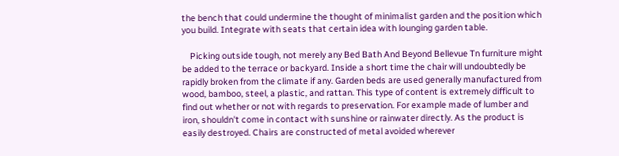the bench that could undermine the thought of minimalist garden and the position which you build. Integrate with seats that certain idea with lounging garden table.

    Picking outside tough, not merely any Bed Bath And Beyond Bellevue Tn furniture might be added to the terrace or backyard. Inside a short time the chair will undoubtedly be rapidly broken from the climate if any. Garden beds are used generally manufactured from wood, bamboo, steel, a plastic, and rattan. This type of content is extremely difficult to find out whether or not with regards to preservation. For example made of lumber and iron, shouldn't come in contact with sunshine or rainwater directly. As the product is easily destroyed. Chairs are constructed of metal avoided wherever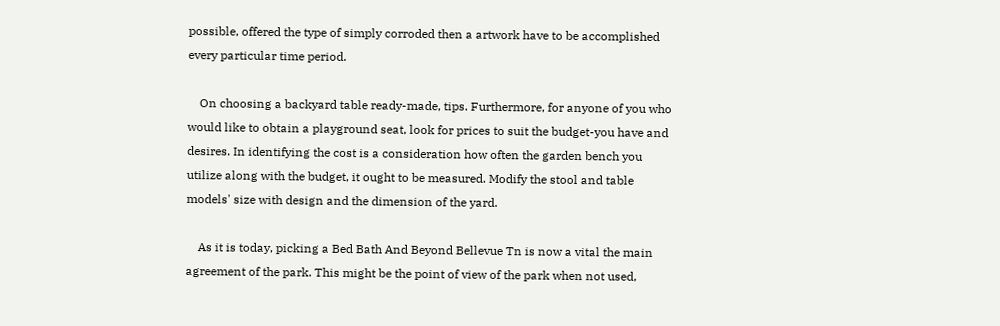possible, offered the type of simply corroded then a artwork have to be accomplished every particular time period.

    On choosing a backyard table ready-made, tips. Furthermore, for anyone of you who would like to obtain a playground seat, look for prices to suit the budget-you have and desires. In identifying the cost is a consideration how often the garden bench you utilize along with the budget, it ought to be measured. Modify the stool and table models' size with design and the dimension of the yard.

    As it is today, picking a Bed Bath And Beyond Bellevue Tn is now a vital the main agreement of the park. This might be the point of view of the park when not used,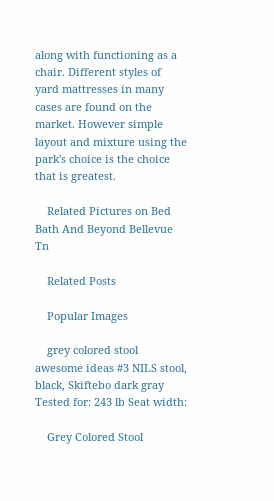along with functioning as a chair. Different styles of yard mattresses in many cases are found on the market. However simple layout and mixture using the park's choice is the choice that is greatest.

    Related Pictures on Bed Bath And Beyond Bellevue Tn

    Related Posts

    Popular Images

    grey colored stool awesome ideas #3 NILS stool, black, Skiftebo dark gray Tested for: 243 lb Seat width:

    Grey Colored Stool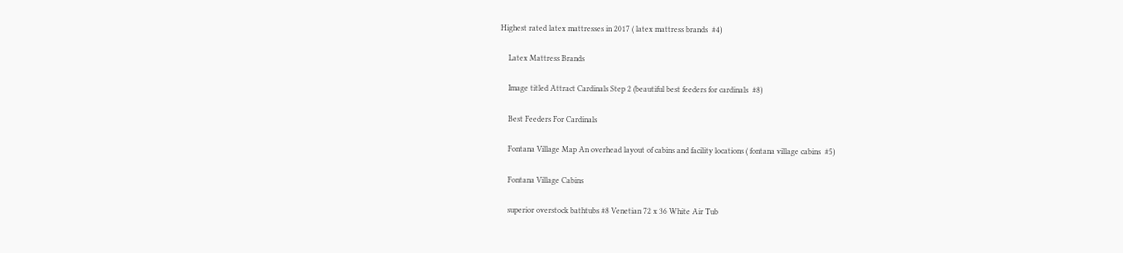Highest rated latex mattresses in 2017 ( latex mattress brands  #4)

    Latex Mattress Brands

    Image titled Attract Cardinals Step 2 (beautiful best feeders for cardinals  #8)

    Best Feeders For Cardinals

    Fontana Village Map An overhead layout of cabins and facility locations ( fontana village cabins  #5)

    Fontana Village Cabins

    superior overstock bathtubs #8 Venetian 72 x 36 White Air Tub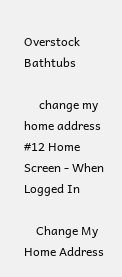Overstock Bathtubs

     change my home address #12 Home Screen - When Logged In

    Change My Home Address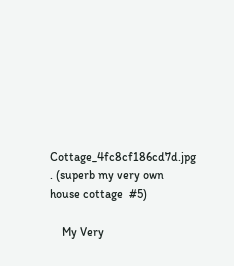Cottage_4fc8cf186cd7d.jpg . (superb my very own house cottage  #5)

    My Very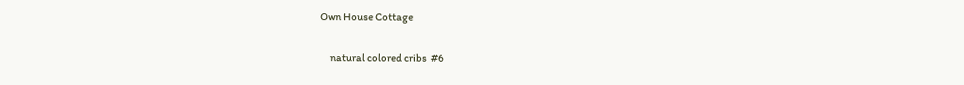Own House Cottage

     natural colored cribs  #6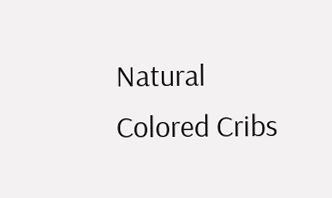Natural Colored Cribs